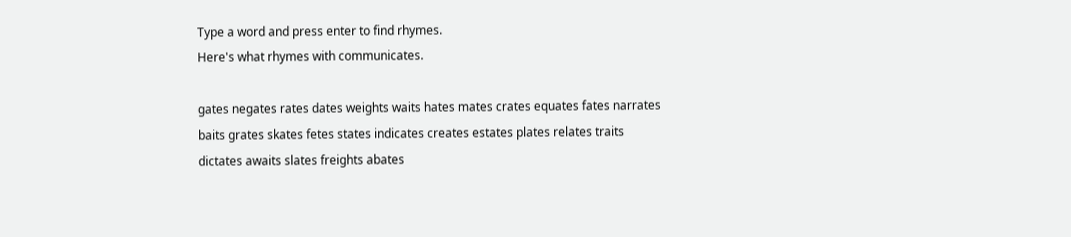Type a word and press enter to find rhymes.
Here's what rhymes with communicates.

gates negates rates dates weights waits hates mates crates equates fates narrates baits grates skates fetes states indicates creates estates plates relates traits dictates awaits slates freights abates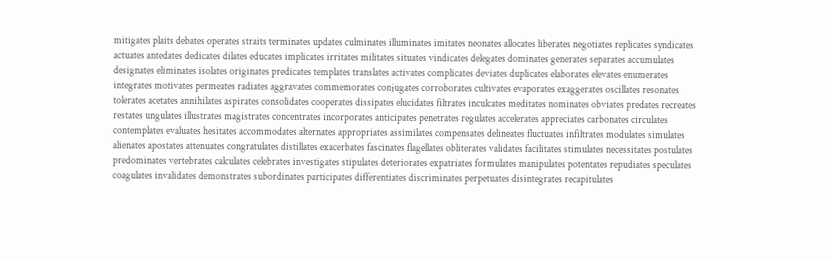mitigates plaits debates operates straits terminates updates culminates illuminates imitates neonates allocates liberates negotiates replicates syndicates actuates antedates dedicates dilates educates implicates irritates militates situates vindicates delegates dominates generates separates accumulates designates eliminates isolates originates predicates templates translates activates complicates deviates duplicates elaborates elevates enumerates integrates motivates permeates radiates aggravates commemorates conjugates corroborates cultivates evaporates exaggerates oscillates resonates tolerates acetates annihilates aspirates consolidates cooperates dissipates elucidates filtrates inculcates meditates nominates obviates predates recreates restates ungulates illustrates magistrates concentrates incorporates anticipates penetrates regulates accelerates appreciates carbonates circulates contemplates evaluates hesitates accommodates alternates appropriates assimilates compensates delineates fluctuates infiltrates modulates simulates alienates apostates attenuates congratulates distillates exacerbates fascinates flagellates obliterates validates facilitates stimulates necessitates postulates predominates vertebrates calculates celebrates investigates stipulates deteriorates expatriates formulates manipulates potentates repudiates speculates coagulates invalidates demonstrates subordinates participates differentiates discriminates perpetuates disintegrates recapitulates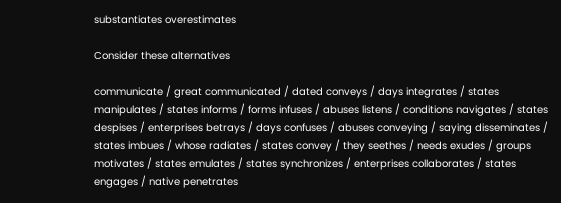substantiates overestimates

Consider these alternatives

communicate / great communicated / dated conveys / days integrates / states manipulates / states informs / forms infuses / abuses listens / conditions navigates / states despises / enterprises betrays / days confuses / abuses conveying / saying disseminates / states imbues / whose radiates / states convey / they seethes / needs exudes / groups motivates / states emulates / states synchronizes / enterprises collaborates / states engages / native penetrates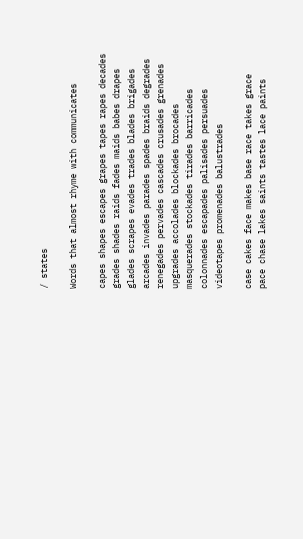/ states

Words that almost rhyme with communicates

capes shapes escapes grapes tapes rapes decades grades shades raids fades maids babes drapes glades scrapes evades trades blades brigades arcades invades parades spades braids degrades renegades pervades cascades crusades grenades upgrades accolades blockades brocades masquerades stockades tirades barricades colonnades escapades palisades persuades videotapes promenades balustrades

case cakes face makes base race takes grace pace chase lakes saints tastes lace paints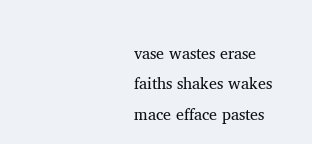vase wastes erase faiths shakes wakes mace efface pastes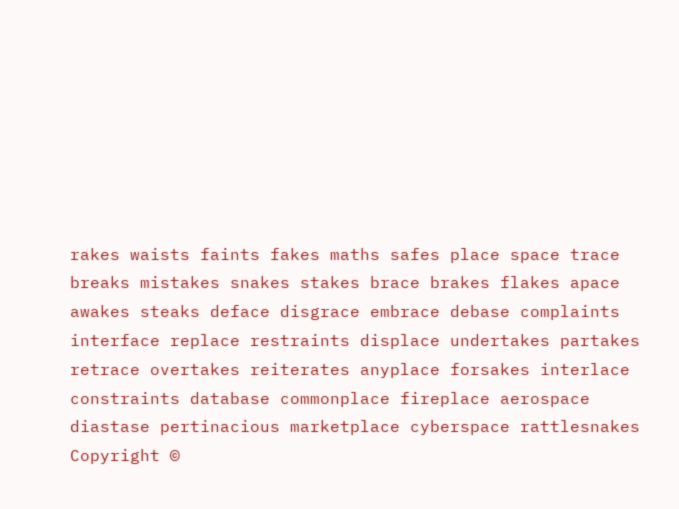rakes waists faints fakes maths safes place space trace breaks mistakes snakes stakes brace brakes flakes apace awakes steaks deface disgrace embrace debase complaints interface replace restraints displace undertakes partakes retrace overtakes reiterates anyplace forsakes interlace constraints database commonplace fireplace aerospace diastase pertinacious marketplace cyberspace rattlesnakes
Copyright ©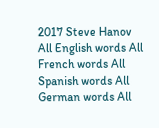2017 Steve Hanov
All English words All French words All Spanish words All German words All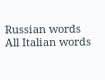Russian words All Italian words